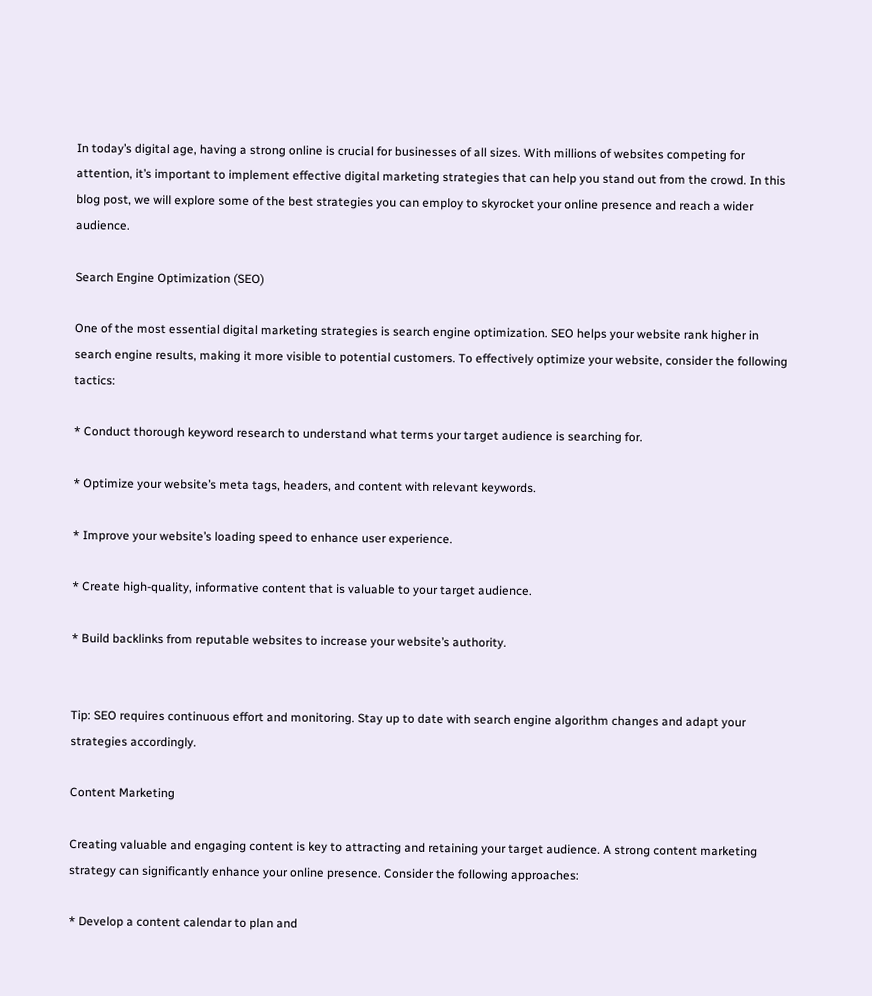In today’s digital age, having a strong online is crucial for businesses of all sizes. With millions of websites competing for attention, it’s important to implement effective digital marketing strategies that can help you stand out from the crowd. In this blog post, we will explore some of the best strategies you can employ to skyrocket your online presence and reach a wider audience.

Search Engine Optimization (SEO)

One of the most essential digital marketing strategies is search engine optimization. SEO helps your website rank higher in search engine results, making it more visible to potential customers. To effectively optimize your website, consider the following tactics:

* Conduct thorough keyword research to understand what terms your target audience is searching for.

* Optimize your website’s meta tags, headers, and content with relevant keywords.

* Improve your website’s loading speed to enhance user experience.

* Create high-quality, informative content that is valuable to your target audience.

* Build backlinks from reputable websites to increase your website’s authority.


Tip: SEO requires continuous effort and monitoring. Stay up to date with search engine algorithm changes and adapt your strategies accordingly.

Content Marketing

Creating valuable and engaging content is key to attracting and retaining your target audience. A strong content marketing strategy can significantly enhance your online presence. Consider the following approaches:

* Develop a content calendar to plan and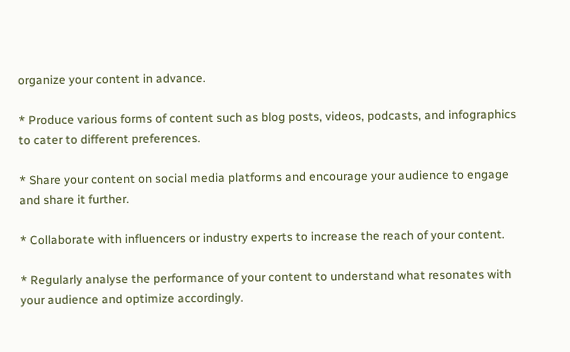organize your content in advance.

* Produce various forms of content such as blog posts, videos, podcasts, and infographics to cater to different preferences.

* Share your content on social media platforms and encourage your audience to engage and share it further.

* Collaborate with influencers or industry experts to increase the reach of your content.

* Regularly analyse the performance of your content to understand what resonates with your audience and optimize accordingly.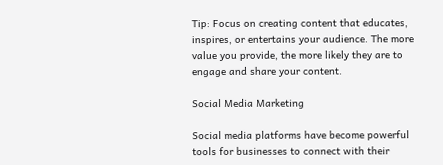Tip: Focus on creating content that educates, inspires, or entertains your audience. The more value you provide, the more likely they are to engage and share your content.

Social Media Marketing

Social media platforms have become powerful tools for businesses to connect with their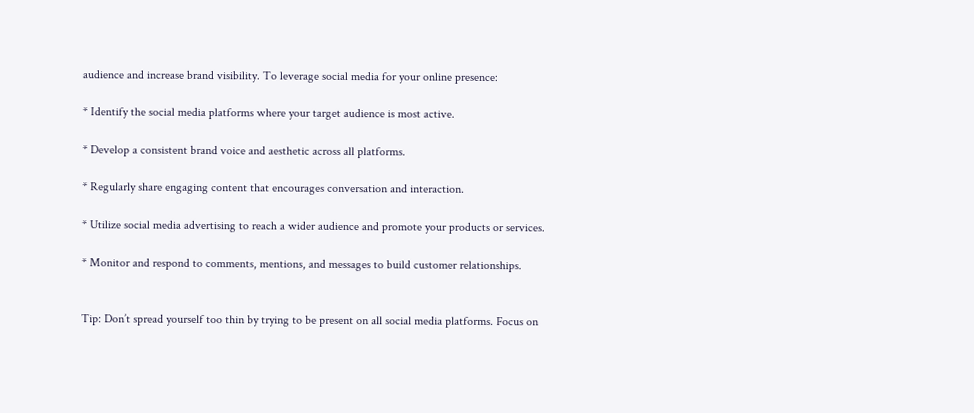audience and increase brand visibility. To leverage social media for your online presence:

* Identify the social media platforms where your target audience is most active.

* Develop a consistent brand voice and aesthetic across all platforms.

* Regularly share engaging content that encourages conversation and interaction.

* Utilize social media advertising to reach a wider audience and promote your products or services.

* Monitor and respond to comments, mentions, and messages to build customer relationships.


Tip: Don’t spread yourself too thin by trying to be present on all social media platforms. Focus on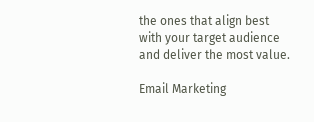the ones that align best with your target audience and deliver the most value.

Email Marketing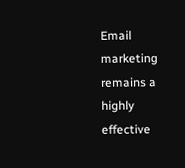Email marketing remains a highly effective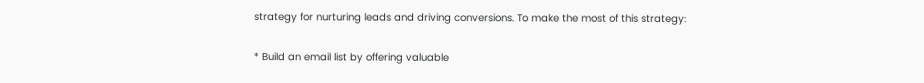strategy for nurturing leads and driving conversions. To make the most of this strategy:

* Build an email list by offering valuable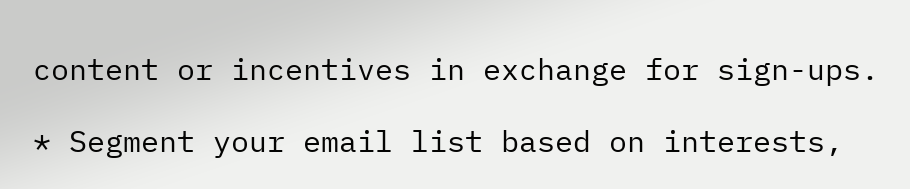content or incentives in exchange for sign-ups.

* Segment your email list based on interests,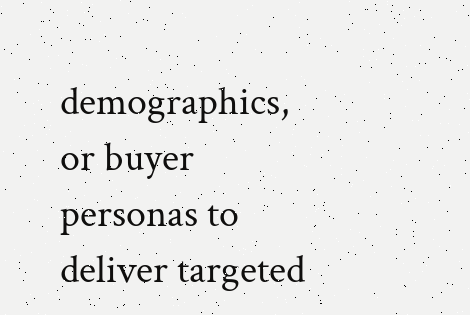demographics, or buyer personas to deliver targeted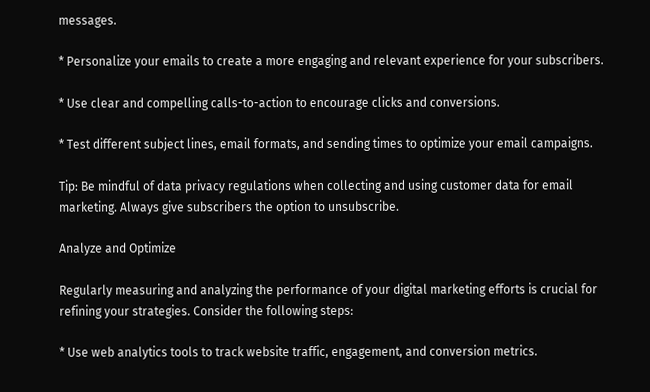messages.

* Personalize your emails to create a more engaging and relevant experience for your subscribers.

* Use clear and compelling calls-to-action to encourage clicks and conversions.

* Test different subject lines, email formats, and sending times to optimize your email campaigns.

Tip: Be mindful of data privacy regulations when collecting and using customer data for email marketing. Always give subscribers the option to unsubscribe.

Analyze and Optimize

Regularly measuring and analyzing the performance of your digital marketing efforts is crucial for refining your strategies. Consider the following steps:

* Use web analytics tools to track website traffic, engagement, and conversion metrics.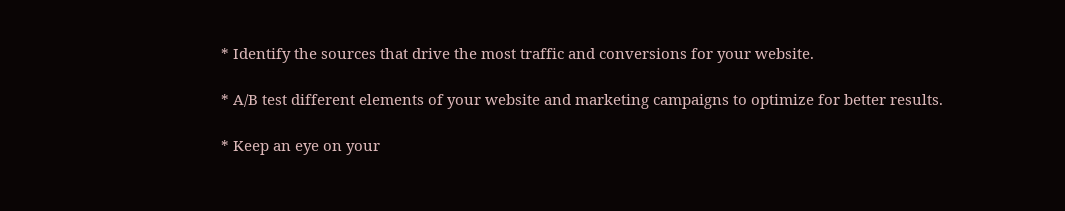* Identify the sources that drive the most traffic and conversions for your website.

* A/B test different elements of your website and marketing campaigns to optimize for better results.

* Keep an eye on your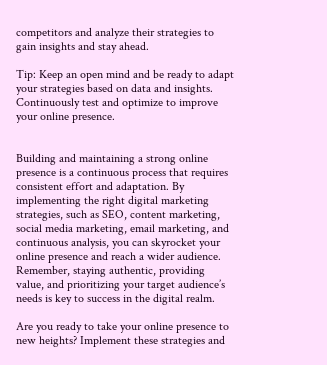competitors and analyze their strategies to gain insights and stay ahead.

Tip: Keep an open mind and be ready to adapt your strategies based on data and insights. Continuously test and optimize to improve your online presence.


Building and maintaining a strong online presence is a continuous process that requires consistent effort and adaptation. By implementing the right digital marketing strategies, such as SEO, content marketing, social media marketing, email marketing, and continuous analysis, you can skyrocket your online presence and reach a wider audience. Remember, staying authentic, providing value, and prioritizing your target audience’s needs is key to success in the digital realm.

Are you ready to take your online presence to new heights? Implement these strategies and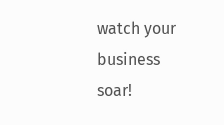watch your business soar!